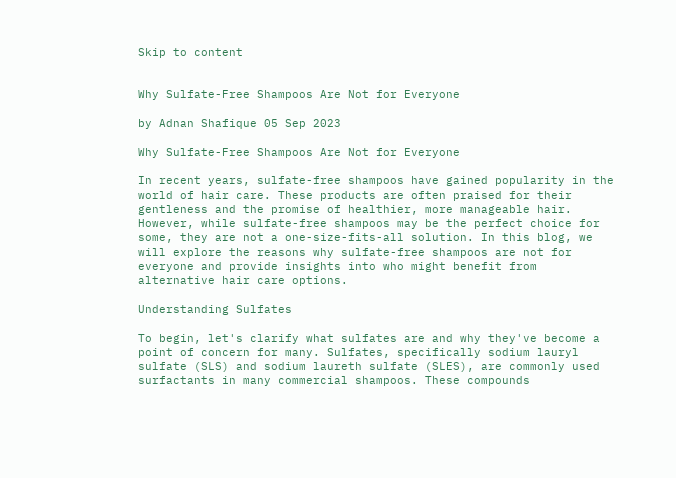Skip to content


Why Sulfate-Free Shampoos Are Not for Everyone

by Adnan Shafique 05 Sep 2023

Why Sulfate-Free Shampoos Are Not for Everyone

In recent years, sulfate-free shampoos have gained popularity in the world of hair care. These products are often praised for their gentleness and the promise of healthier, more manageable hair. However, while sulfate-free shampoos may be the perfect choice for some, they are not a one-size-fits-all solution. In this blog, we will explore the reasons why sulfate-free shampoos are not for everyone and provide insights into who might benefit from alternative hair care options.

Understanding Sulfates

To begin, let's clarify what sulfates are and why they've become a point of concern for many. Sulfates, specifically sodium lauryl sulfate (SLS) and sodium laureth sulfate (SLES), are commonly used surfactants in many commercial shampoos. These compounds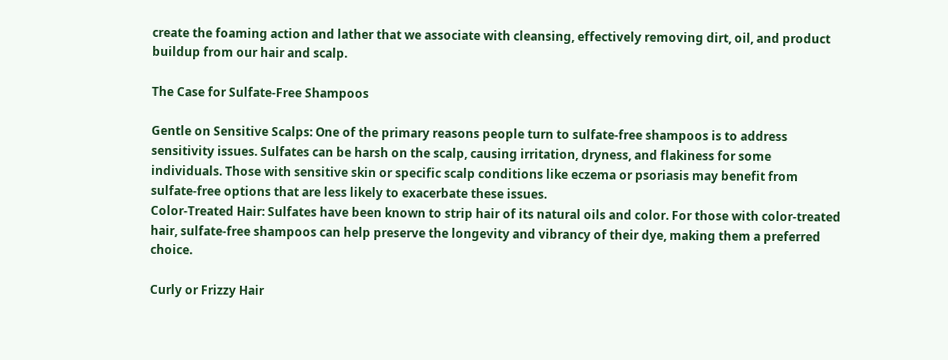create the foaming action and lather that we associate with cleansing, effectively removing dirt, oil, and product buildup from our hair and scalp.

The Case for Sulfate-Free Shampoos

Gentle on Sensitive Scalps: One of the primary reasons people turn to sulfate-free shampoos is to address sensitivity issues. Sulfates can be harsh on the scalp, causing irritation, dryness, and flakiness for some individuals. Those with sensitive skin or specific scalp conditions like eczema or psoriasis may benefit from sulfate-free options that are less likely to exacerbate these issues.
Color-Treated Hair: Sulfates have been known to strip hair of its natural oils and color. For those with color-treated hair, sulfate-free shampoos can help preserve the longevity and vibrancy of their dye, making them a preferred choice.

Curly or Frizzy Hair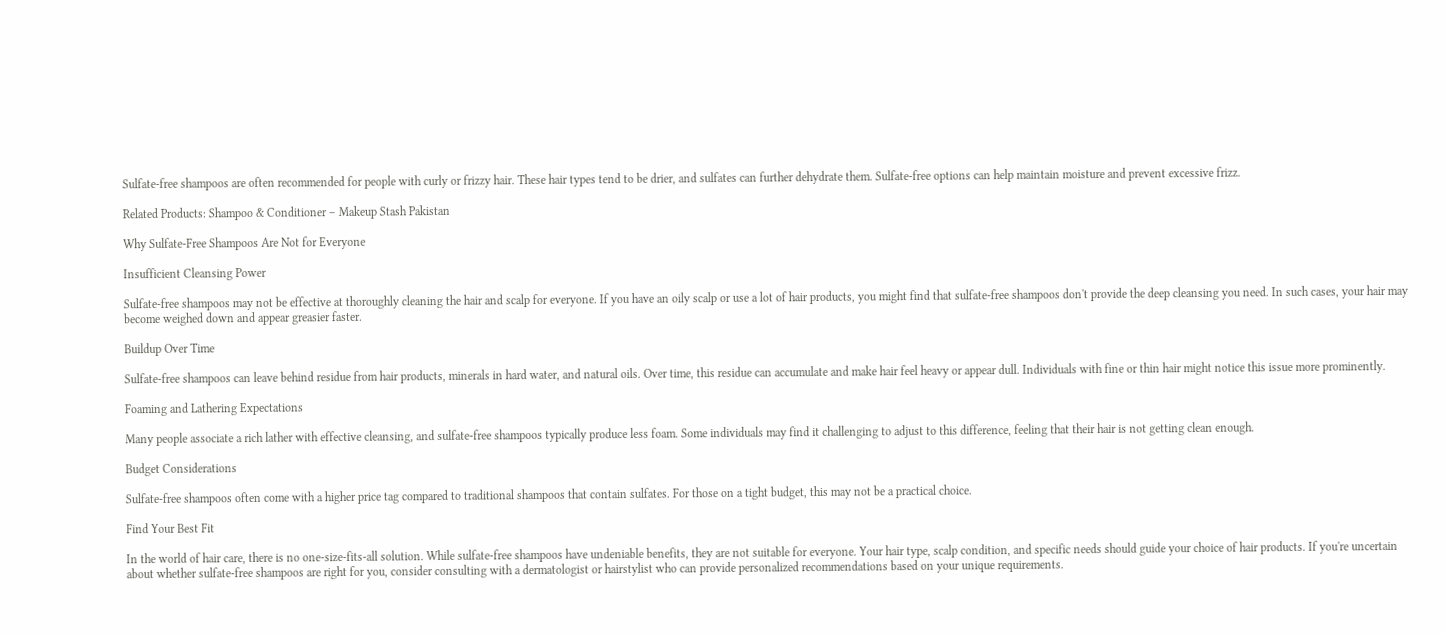Sulfate-free shampoos are often recommended for people with curly or frizzy hair. These hair types tend to be drier, and sulfates can further dehydrate them. Sulfate-free options can help maintain moisture and prevent excessive frizz.

Related Products: Shampoo & Conditioner – Makeup Stash Pakistan

Why Sulfate-Free Shampoos Are Not for Everyone

Insufficient Cleansing Power

Sulfate-free shampoos may not be effective at thoroughly cleaning the hair and scalp for everyone. If you have an oily scalp or use a lot of hair products, you might find that sulfate-free shampoos don't provide the deep cleansing you need. In such cases, your hair may become weighed down and appear greasier faster.

Buildup Over Time

Sulfate-free shampoos can leave behind residue from hair products, minerals in hard water, and natural oils. Over time, this residue can accumulate and make hair feel heavy or appear dull. Individuals with fine or thin hair might notice this issue more prominently.

Foaming and Lathering Expectations

Many people associate a rich lather with effective cleansing, and sulfate-free shampoos typically produce less foam. Some individuals may find it challenging to adjust to this difference, feeling that their hair is not getting clean enough.

Budget Considerations

Sulfate-free shampoos often come with a higher price tag compared to traditional shampoos that contain sulfates. For those on a tight budget, this may not be a practical choice.

Find Your Best Fit

In the world of hair care, there is no one-size-fits-all solution. While sulfate-free shampoos have undeniable benefits, they are not suitable for everyone. Your hair type, scalp condition, and specific needs should guide your choice of hair products. If you're uncertain about whether sulfate-free shampoos are right for you, consider consulting with a dermatologist or hairstylist who can provide personalized recommendations based on your unique requirements.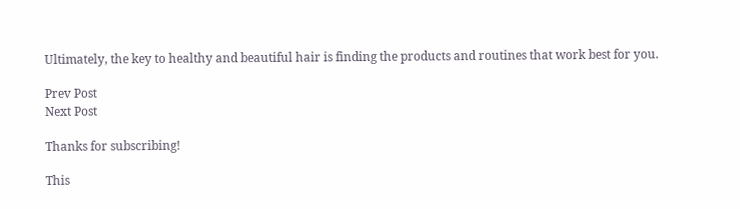Ultimately, the key to healthy and beautiful hair is finding the products and routines that work best for you.

Prev Post
Next Post

Thanks for subscribing!

This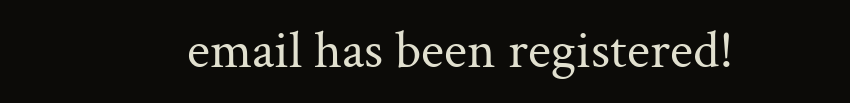email has been registered!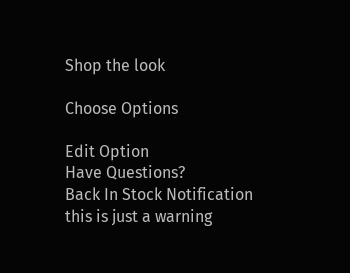Shop the look

Choose Options

Edit Option
Have Questions?
Back In Stock Notification
this is just a warning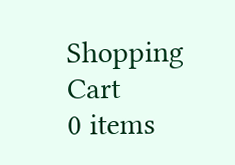Shopping Cart
0 items